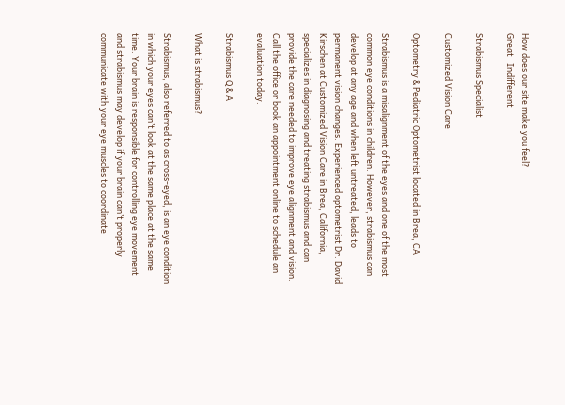How does our site make you feel?
Great   Indifferent

Strabismus Specialist

Customized Vision Care

Optometry & Pediatric Optometrist located in Brea, CA

Strabismus is a misalignment of the eyes and one of the most common eye conditions in children. However, strabismus can develop at any age and when left untreated, leads to permanent vision changes. Experienced optometrist Dr. David Kirschen at Customized Vision Care in Brea, California, specializes in diagnosing and treating strabismus and can provide the care needed to improve eye alignment and vision. Call the office or book an appointment online to schedule an evaluation today.

Strabismus Q & A

What is strabismus?

Strabismus, also referred to as cross-eyed, is an eye condition in which your eyes can’t look at the same place at the same time. Your brain is responsible for controlling eye movement and strabismus may develop if your brain can’t properly communicate with your eye muscles to coordinate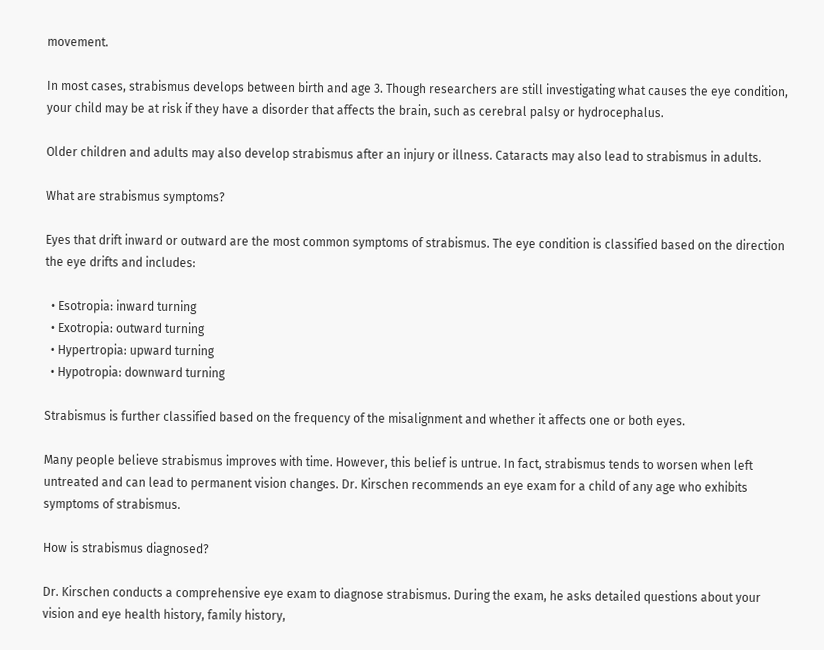movement.

In most cases, strabismus develops between birth and age 3. Though researchers are still investigating what causes the eye condition, your child may be at risk if they have a disorder that affects the brain, such as cerebral palsy or hydrocephalus.

Older children and adults may also develop strabismus after an injury or illness. Cataracts may also lead to strabismus in adults.

What are strabismus symptoms?

Eyes that drift inward or outward are the most common symptoms of strabismus. The eye condition is classified based on the direction the eye drifts and includes:

  • Esotropia: inward turning
  • Exotropia: outward turning
  • Hypertropia: upward turning
  • Hypotropia: downward turning

Strabismus is further classified based on the frequency of the misalignment and whether it affects one or both eyes.

Many people believe strabismus improves with time. However, this belief is untrue. In fact, strabismus tends to worsen when left untreated and can lead to permanent vision changes. Dr. Kirschen recommends an eye exam for a child of any age who exhibits symptoms of strabismus.

How is strabismus diagnosed?

Dr. Kirschen conducts a comprehensive eye exam to diagnose strabismus. During the exam, he asks detailed questions about your vision and eye health history, family history,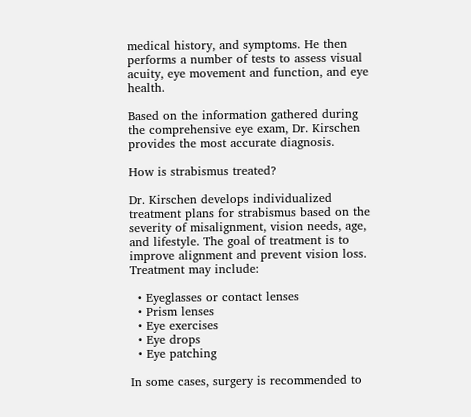medical history, and symptoms. He then performs a number of tests to assess visual acuity, eye movement and function, and eye health.

Based on the information gathered during the comprehensive eye exam, Dr. Kirschen provides the most accurate diagnosis.

How is strabismus treated?

Dr. Kirschen develops individualized treatment plans for strabismus based on the severity of misalignment, vision needs, age, and lifestyle. The goal of treatment is to improve alignment and prevent vision loss. Treatment may include:

  • Eyeglasses or contact lenses
  • Prism lenses
  • Eye exercises
  • Eye drops
  • Eye patching

In some cases, surgery is recommended to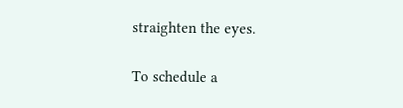straighten the eyes.

To schedule a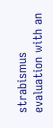strabismus evaluation with an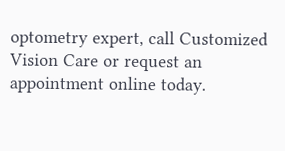optometry expert, call Customized Vision Care or request an appointment online today.